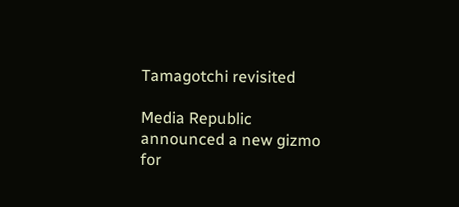Tamagotchi revisited

Media Republic announced a new gizmo for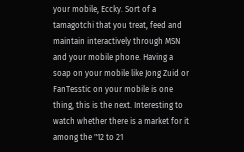your mobile, Eccky. Sort of a tamagotchi that you treat, feed and maintain interactively through MSN and your mobile phone. Having a soap on your mobile like Jong Zuid or FanTesstic on your mobile is one thing, this is the next. Interesting to watch whether there is a market for it among the "12 to 21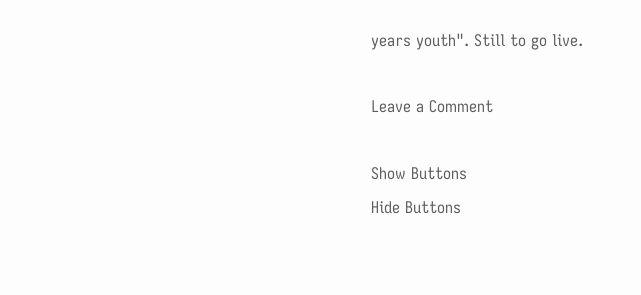years youth". Still to go live.

Leave a Comment

Show Buttons
Hide Buttons